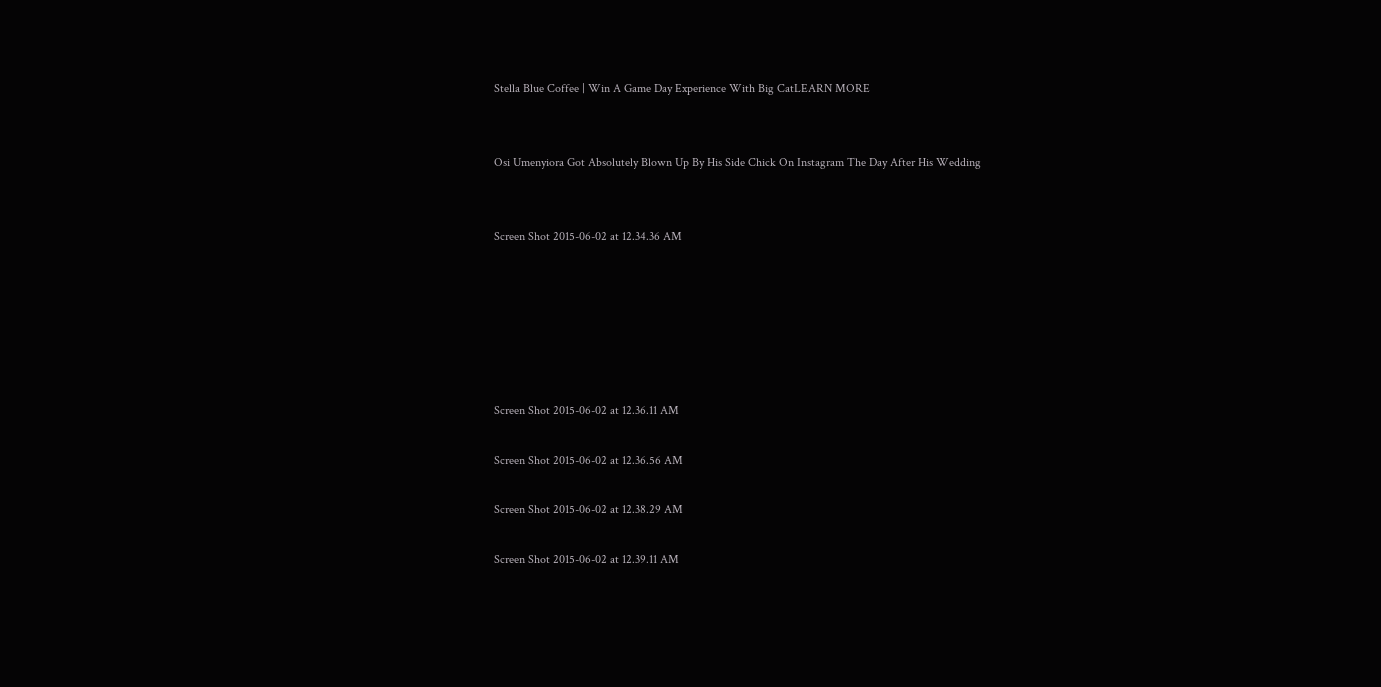Stella Blue Coffee | Win A Game Day Experience With Big CatLEARN MORE


Osi Umenyiora Got Absolutely Blown Up By His Side Chick On Instagram The Day After His Wedding


Screen Shot 2015-06-02 at 12.34.36 AM






Screen Shot 2015-06-02 at 12.36.11 AM

Screen Shot 2015-06-02 at 12.36.56 AM

Screen Shot 2015-06-02 at 12.38.29 AM

Screen Shot 2015-06-02 at 12.39.11 AM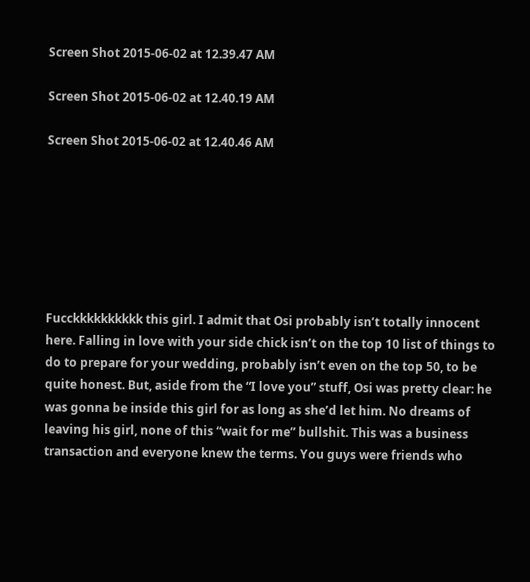Screen Shot 2015-06-02 at 12.39.47 AM

Screen Shot 2015-06-02 at 12.40.19 AM

Screen Shot 2015-06-02 at 12.40.46 AM







Fucckkkkkkkkkk this girl. I admit that Osi probably isn’t totally innocent here. Falling in love with your side chick isn’t on the top 10 list of things to do to prepare for your wedding, probably isn’t even on the top 50, to be quite honest. But, aside from the “I love you” stuff, Osi was pretty clear: he was gonna be inside this girl for as long as she’d let him. No dreams of leaving his girl, none of this “wait for me” bullshit. This was a business transaction and everyone knew the terms. You guys were friends who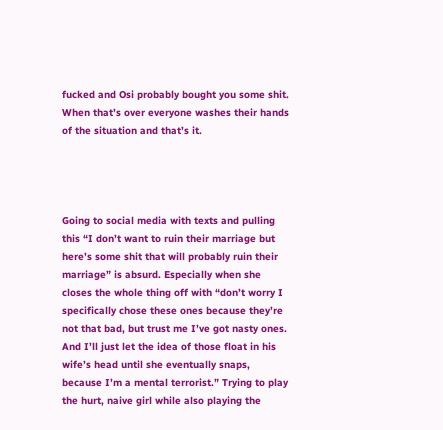fucked and Osi probably bought you some shit. When that’s over everyone washes their hands of the situation and that’s it.




Going to social media with texts and pulling this “I don’t want to ruin their marriage but here’s some shit that will probably ruin their marriage” is absurd. Especially when she closes the whole thing off with “don’t worry I specifically chose these ones because they’re not that bad, but trust me I’ve got nasty ones. And I’ll just let the idea of those float in his wife’s head until she eventually snaps, because I’m a mental terrorist.” Trying to play the hurt, naive girl while also playing the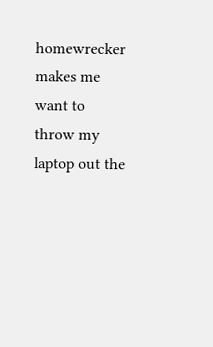homewrecker makes me want to throw my laptop out the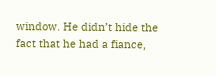window. He didn’t hide the fact that he had a fiance,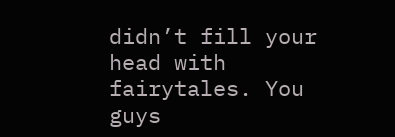didn’t fill your head with fairytales. You guys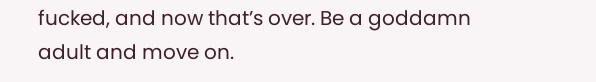fucked, and now that’s over. Be a goddamn adult and move on.